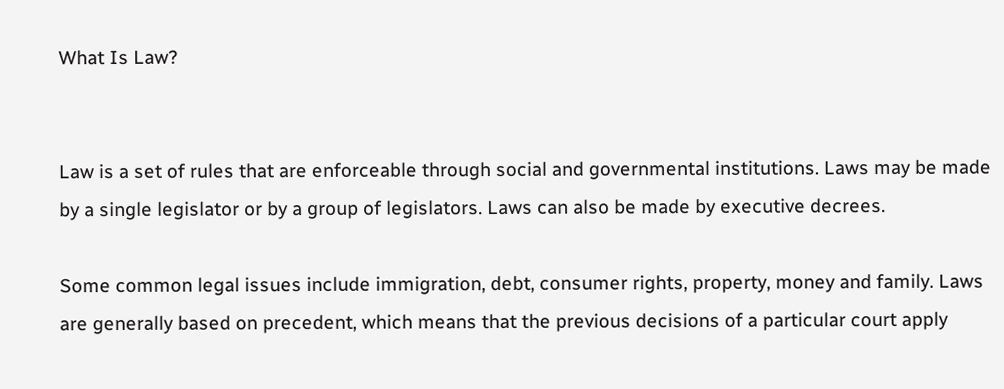What Is Law?


Law is a set of rules that are enforceable through social and governmental institutions. Laws may be made by a single legislator or by a group of legislators. Laws can also be made by executive decrees.

Some common legal issues include immigration, debt, consumer rights, property, money and family. Laws are generally based on precedent, which means that the previous decisions of a particular court apply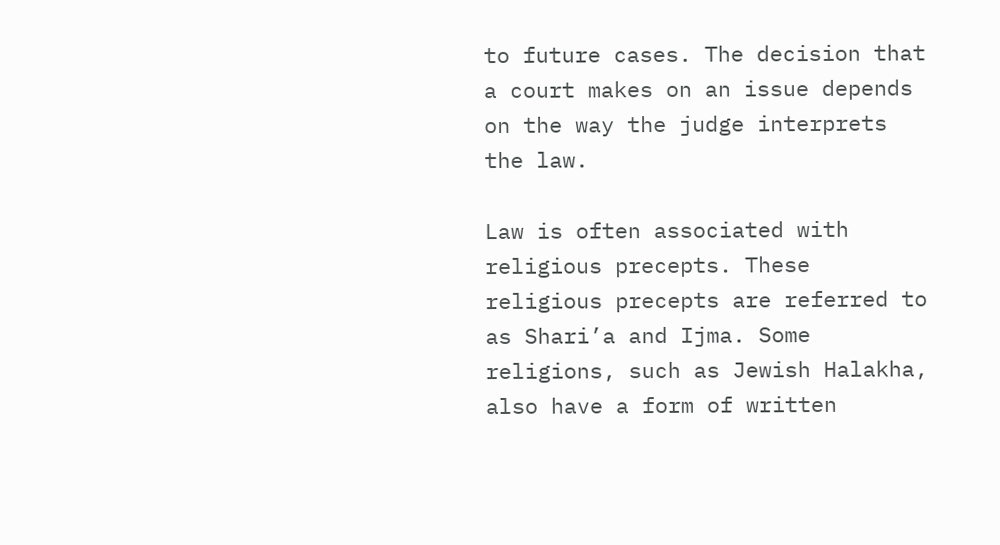to future cases. The decision that a court makes on an issue depends on the way the judge interprets the law.

Law is often associated with religious precepts. These religious precepts are referred to as Shari’a and Ijma. Some religions, such as Jewish Halakha, also have a form of written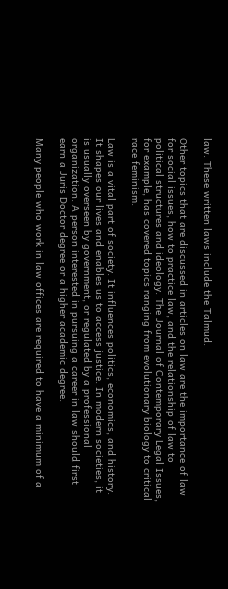law. These written laws include the Talmud.

Other topics that are discussed in articles on law are the importance of law for social issues, how to practice law, and the relationship of law to political structures and ideology. The Journal of Contemporary Legal Issues, for example, has covered topics ranging from evolutionary biology to critical race feminism.

Law is a vital part of society. It influences politics, economics, and history. It shapes our lives and enables us to access justice. In modern societies, it is usually overseen by government, or regulated by a professional organization. A person interested in pursuing a career in law should first earn a Juris Doctor degree or a higher academic degree.

Many people who work in law offices are required to have a minimum of a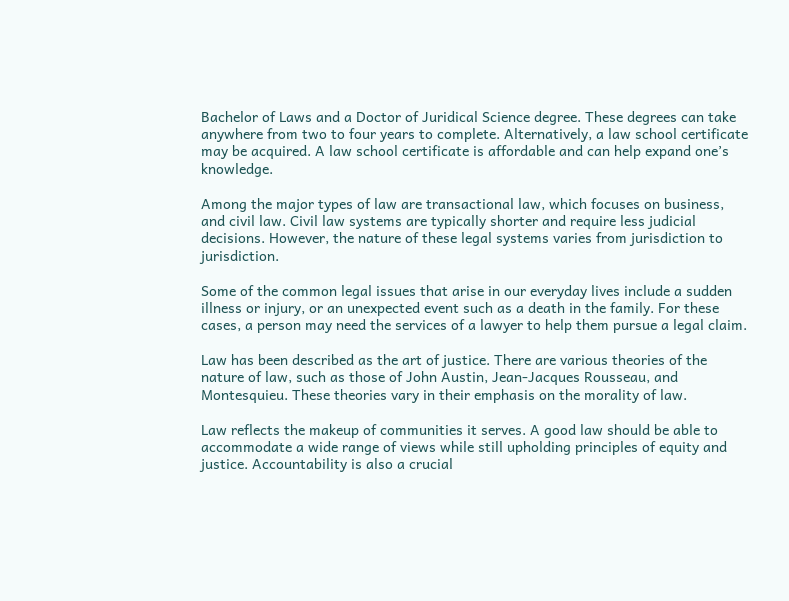Bachelor of Laws and a Doctor of Juridical Science degree. These degrees can take anywhere from two to four years to complete. Alternatively, a law school certificate may be acquired. A law school certificate is affordable and can help expand one’s knowledge.

Among the major types of law are transactional law, which focuses on business, and civil law. Civil law systems are typically shorter and require less judicial decisions. However, the nature of these legal systems varies from jurisdiction to jurisdiction.

Some of the common legal issues that arise in our everyday lives include a sudden illness or injury, or an unexpected event such as a death in the family. For these cases, a person may need the services of a lawyer to help them pursue a legal claim.

Law has been described as the art of justice. There are various theories of the nature of law, such as those of John Austin, Jean-Jacques Rousseau, and Montesquieu. These theories vary in their emphasis on the morality of law.

Law reflects the makeup of communities it serves. A good law should be able to accommodate a wide range of views while still upholding principles of equity and justice. Accountability is also a crucial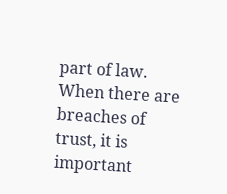part of law. When there are breaches of trust, it is important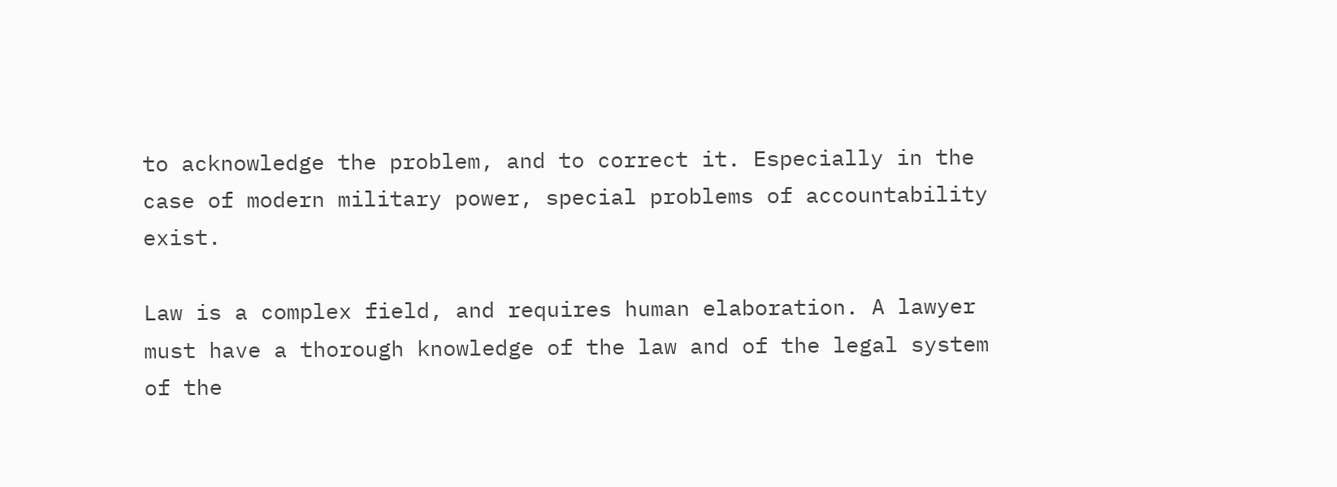to acknowledge the problem, and to correct it. Especially in the case of modern military power, special problems of accountability exist.

Law is a complex field, and requires human elaboration. A lawyer must have a thorough knowledge of the law and of the legal system of the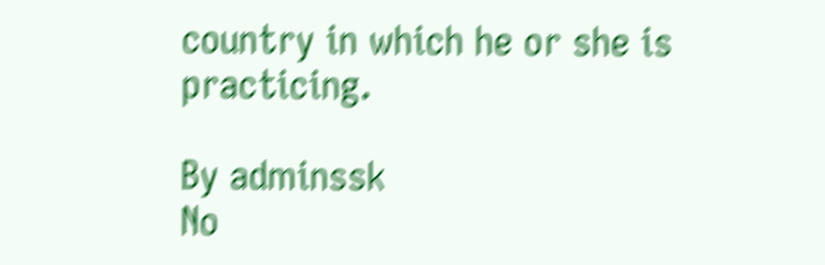country in which he or she is practicing.

By adminssk
No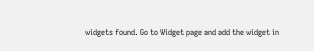widgets found. Go to Widget page and add the widget in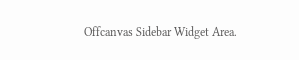Offcanvas Sidebar Widget Area.